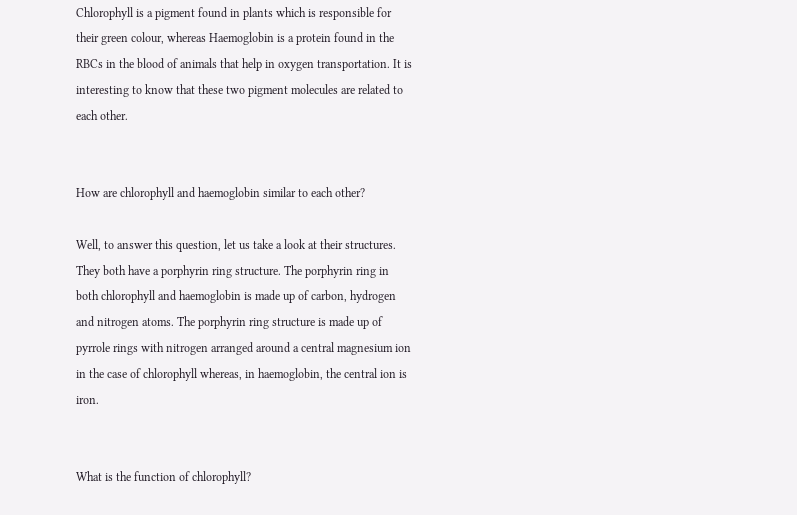Chlorophyll is a pigment found in plants which is responsible for their green colour, whereas Haemoglobin is a protein found in the RBCs in the blood of animals that help in oxygen transportation. It is interesting to know that these two pigment molecules are related to each other.


How are chlorophyll and haemoglobin similar to each other?

Well, to answer this question, let us take a look at their structures. They both have a porphyrin ring structure. The porphyrin ring in both chlorophyll and haemoglobin is made up of carbon, hydrogen and nitrogen atoms. The porphyrin ring structure is made up of pyrrole rings with nitrogen arranged around a central magnesium ion in the case of chlorophyll whereas, in haemoglobin, the central ion is iron.


What is the function of chlorophyll?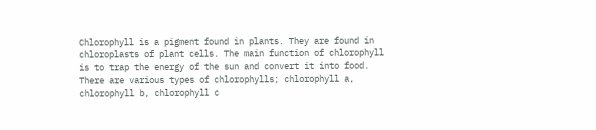Chlorophyll is a pigment found in plants. They are found in chloroplasts of plant cells. The main function of chlorophyll is to trap the energy of the sun and convert it into food. There are various types of chlorophylls; chlorophyll a, chlorophyll b, chlorophyll c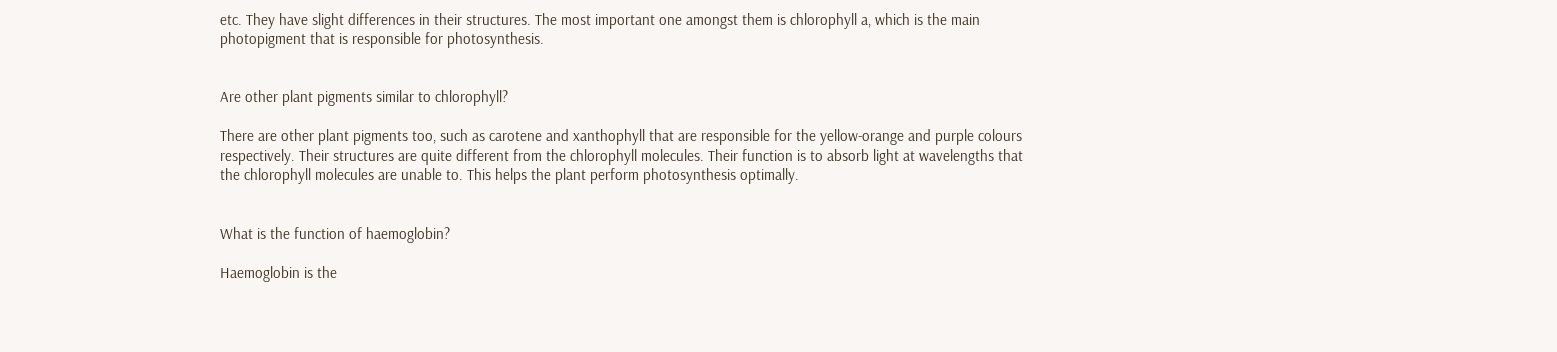etc. They have slight differences in their structures. The most important one amongst them is chlorophyll a, which is the main photopigment that is responsible for photosynthesis.


Are other plant pigments similar to chlorophyll?

There are other plant pigments too, such as carotene and xanthophyll that are responsible for the yellow-orange and purple colours respectively. Their structures are quite different from the chlorophyll molecules. Their function is to absorb light at wavelengths that the chlorophyll molecules are unable to. This helps the plant perform photosynthesis optimally.


What is the function of haemoglobin?

Haemoglobin is the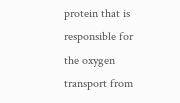protein that is responsible for the oxygen transport from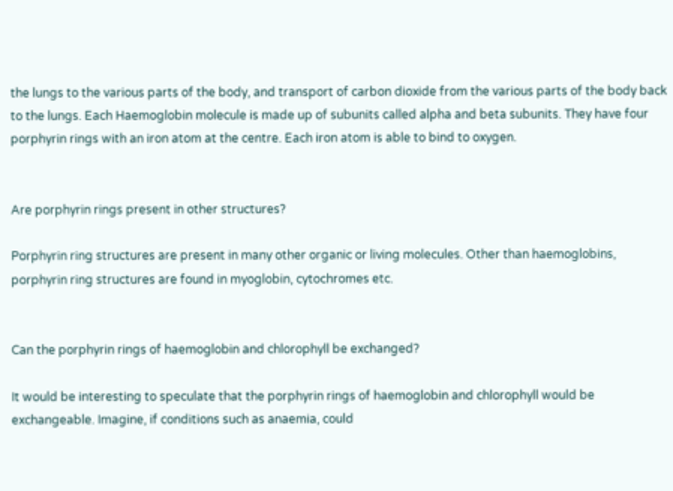the lungs to the various parts of the body, and transport of carbon dioxide from the various parts of the body back to the lungs. Each Haemoglobin molecule is made up of subunits called alpha and beta subunits. They have four porphyrin rings with an iron atom at the centre. Each iron atom is able to bind to oxygen.


Are porphyrin rings present in other structures?

Porphyrin ring structures are present in many other organic or living molecules. Other than haemoglobins, porphyrin ring structures are found in myoglobin, cytochromes etc.


Can the porphyrin rings of haemoglobin and chlorophyll be exchanged?

It would be interesting to speculate that the porphyrin rings of haemoglobin and chlorophyll would be exchangeable. Imagine, if conditions such as anaemia, could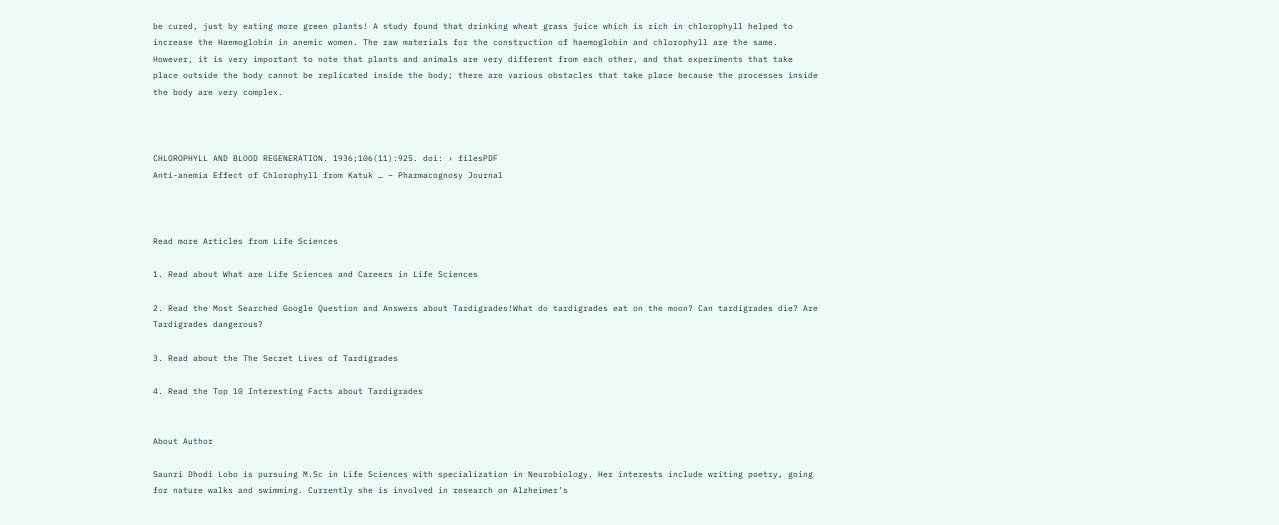be cured, just by eating more green plants! A study found that drinking wheat grass juice which is rich in chlorophyll helped to increase the Haemoglobin in anemic women. The raw materials for the construction of haemoglobin and chlorophyll are the same. However, it is very important to note that plants and animals are very different from each other, and that experiments that take place outside the body cannot be replicated inside the body; there are various obstacles that take place because the processes inside the body are very complex.



CHLOROPHYLL AND BLOOD REGENERATION. 1936;106(11):925. doi: › filesPDF
Anti-anemia Effect of Chlorophyll from Katuk … – Pharmacognosy Journal



Read more Articles from Life Sciences

1. Read about What are Life Sciences and Careers in Life Sciences

2. Read the Most Searched Google Question and Answers about Tardigrades!What do tardigrades eat on the moon? Can tardigrades die? Are Tardigrades dangerous?

3. Read about the The Secret Lives of Tardigrades

4. Read the Top 10 Interesting Facts about Tardigrades


About Author

Saunri Dhodi Lobo is pursuing M.Sc in Life Sciences with specialization in Neurobiology. Her interests include writing poetry, going for nature walks and swimming. Currently she is involved in research on Alzheimer’s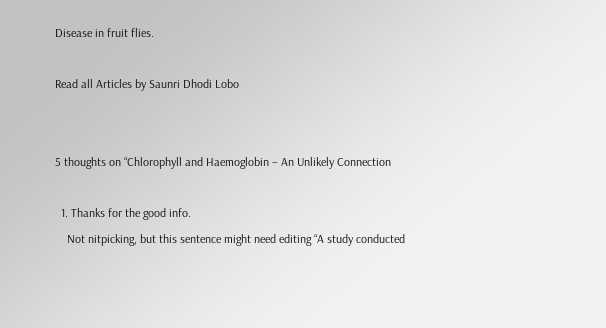Disease in fruit flies.

Read all Articles by Saunri Dhodi Lobo


5 thoughts on “Chlorophyll and Haemoglobin – An Unlikely Connection

  1. Thanks for the good info.
    Not nitpicking, but this sentence might need editing “A study conducted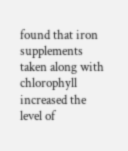found that iron supplements taken along with chlorophyll increased the level of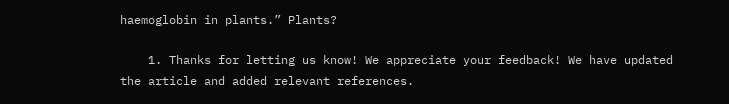haemoglobin in plants.” Plants?

    1. Thanks for letting us know! We appreciate your feedback! We have updated the article and added relevant references.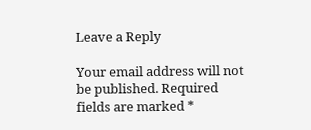Leave a Reply

Your email address will not be published. Required fields are marked *